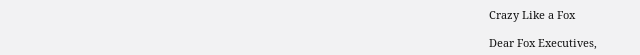Crazy Like a Fox

Dear Fox Executives,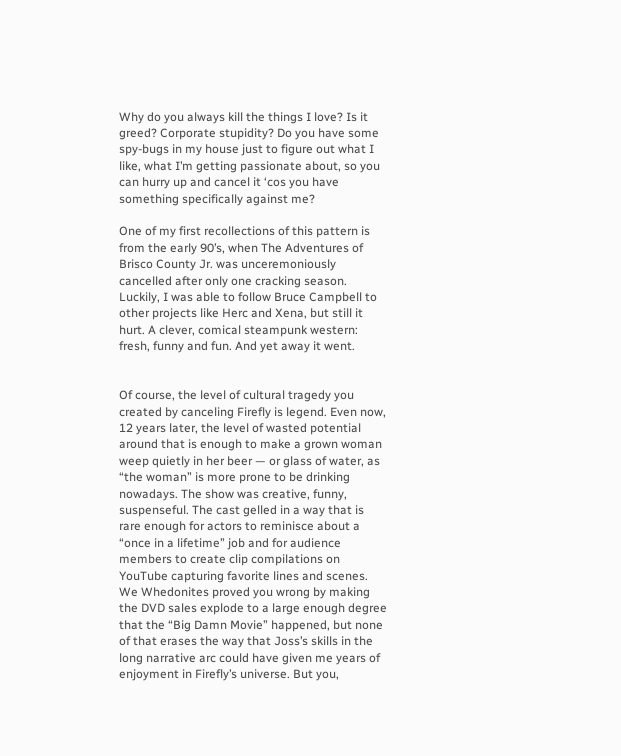Why do you always kill the things I love? Is it greed? Corporate stupidity? Do you have some spy-bugs in my house just to figure out what I like, what I’m getting passionate about, so you can hurry up and cancel it ‘cos you have something specifically against me?

One of my first recollections of this pattern is from the early 90’s, when The Adventures of Brisco County Jr. was unceremoniously cancelled after only one cracking season. Luckily, I was able to follow Bruce Campbell to other projects like Herc and Xena, but still it hurt. A clever, comical steampunk western: fresh, funny and fun. And yet away it went.


Of course, the level of cultural tragedy you created by canceling Firefly is legend. Even now, 12 years later, the level of wasted potential around that is enough to make a grown woman weep quietly in her beer — or glass of water, as “the woman” is more prone to be drinking nowadays. The show was creative, funny, suspenseful. The cast gelled in a way that is rare enough for actors to reminisce about a “once in a lifetime” job and for audience members to create clip compilations on YouTube capturing favorite lines and scenes. We Whedonites proved you wrong by making the DVD sales explode to a large enough degree that the “Big Damn Movie” happened, but none of that erases the way that Joss’s skills in the long narrative arc could have given me years of enjoyment in Firefly’s universe. But you,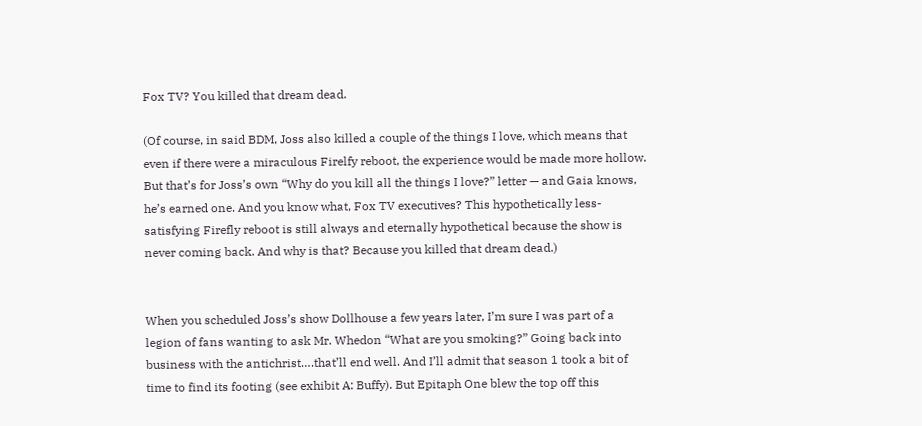Fox TV? You killed that dream dead.

(Of course, in said BDM, Joss also killed a couple of the things I love, which means that even if there were a miraculous Firelfy reboot, the experience would be made more hollow. But that’s for Joss’s own “Why do you kill all the things I love?” letter — and Gaia knows, he’s earned one. And you know what, Fox TV executives? This hypothetically less-satisfying Firefly reboot is still always and eternally hypothetical because the show is never coming back. And why is that? Because you killed that dream dead.)


When you scheduled Joss’s show Dollhouse a few years later, I’m sure I was part of a legion of fans wanting to ask Mr. Whedon “What are you smoking?” Going back into business with the antichrist….that’ll end well. And I’ll admit that season 1 took a bit of time to find its footing (see exhibit A: Buffy). But Epitaph One blew the top off this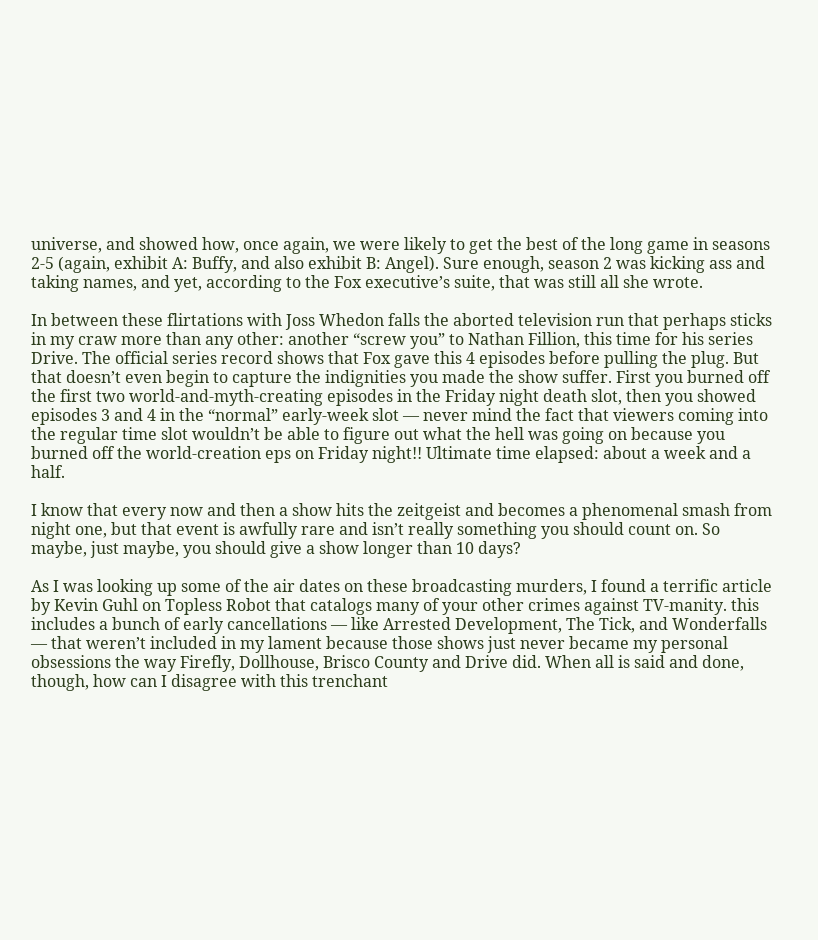universe, and showed how, once again, we were likely to get the best of the long game in seasons 2-5 (again, exhibit A: Buffy, and also exhibit B: Angel). Sure enough, season 2 was kicking ass and taking names, and yet, according to the Fox executive’s suite, that was still all she wrote.

In between these flirtations with Joss Whedon falls the aborted television run that perhaps sticks in my craw more than any other: another “screw you” to Nathan Fillion, this time for his series Drive. The official series record shows that Fox gave this 4 episodes before pulling the plug. But that doesn’t even begin to capture the indignities you made the show suffer. First you burned off the first two world-and-myth-creating episodes in the Friday night death slot, then you showed episodes 3 and 4 in the “normal” early-week slot — never mind the fact that viewers coming into the regular time slot wouldn’t be able to figure out what the hell was going on because you burned off the world-creation eps on Friday night!! Ultimate time elapsed: about a week and a half.

I know that every now and then a show hits the zeitgeist and becomes a phenomenal smash from night one, but that event is awfully rare and isn’t really something you should count on. So maybe, just maybe, you should give a show longer than 10 days?

As I was looking up some of the air dates on these broadcasting murders, I found a terrific article by Kevin Guhl on Topless Robot that catalogs many of your other crimes against TV-manity. this includes a bunch of early cancellations — like Arrested Development, The Tick, and Wonderfalls — that weren’t included in my lament because those shows just never became my personal obsessions the way Firefly, Dollhouse, Brisco County and Drive did. When all is said and done, though, how can I disagree with this trenchant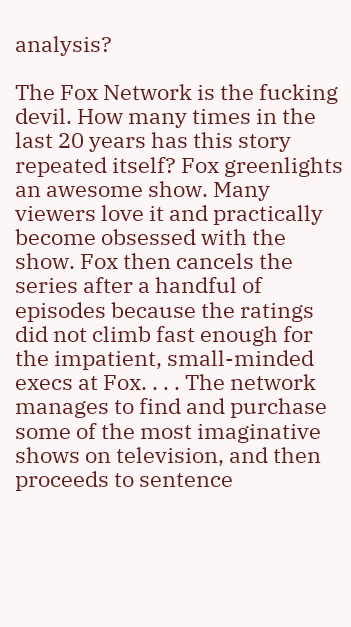analysis?

The Fox Network is the fucking devil. How many times in the last 20 years has this story repeated itself? Fox greenlights an awesome show. Many viewers love it and practically become obsessed with the show. Fox then cancels the series after a handful of episodes because the ratings did not climb fast enough for the impatient, small-minded execs at Fox. . . . The network manages to find and purchase some of the most imaginative shows on television, and then proceeds to sentence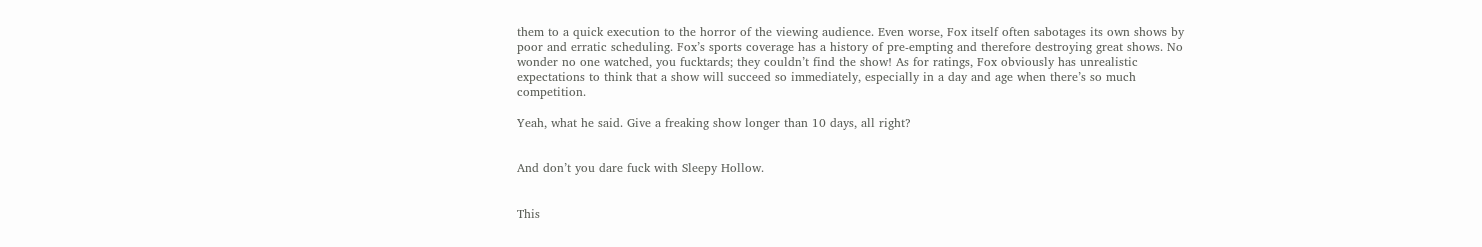them to a quick execution to the horror of the viewing audience. Even worse, Fox itself often sabotages its own shows by poor and erratic scheduling. Fox’s sports coverage has a history of pre-empting and therefore destroying great shows. No wonder no one watched, you fucktards; they couldn’t find the show! As for ratings, Fox obviously has unrealistic expectations to think that a show will succeed so immediately, especially in a day and age when there’s so much competition.

Yeah, what he said. Give a freaking show longer than 10 days, all right?


And don’t you dare fuck with Sleepy Hollow.


This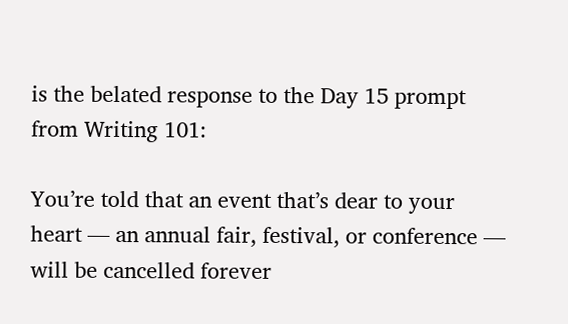is the belated response to the Day 15 prompt from Writing 101:

You’re told that an event that’s dear to your heart — an annual fair, festival, or conference — will be cancelled forever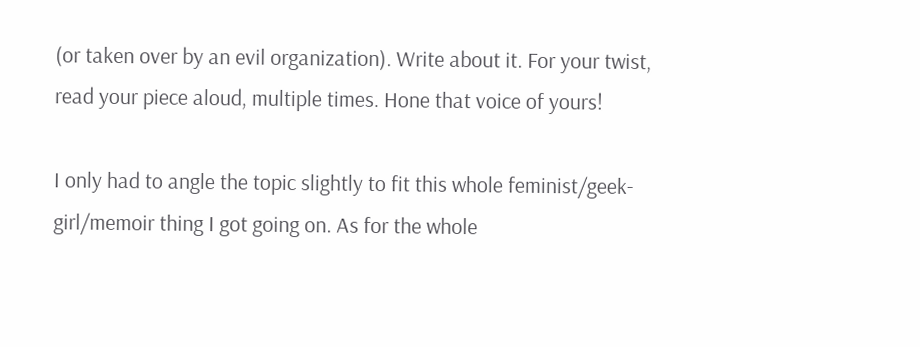(or taken over by an evil organization). Write about it. For your twist, read your piece aloud, multiple times. Hone that voice of yours!

I only had to angle the topic slightly to fit this whole feminist/geek-girl/memoir thing I got going on. As for the whole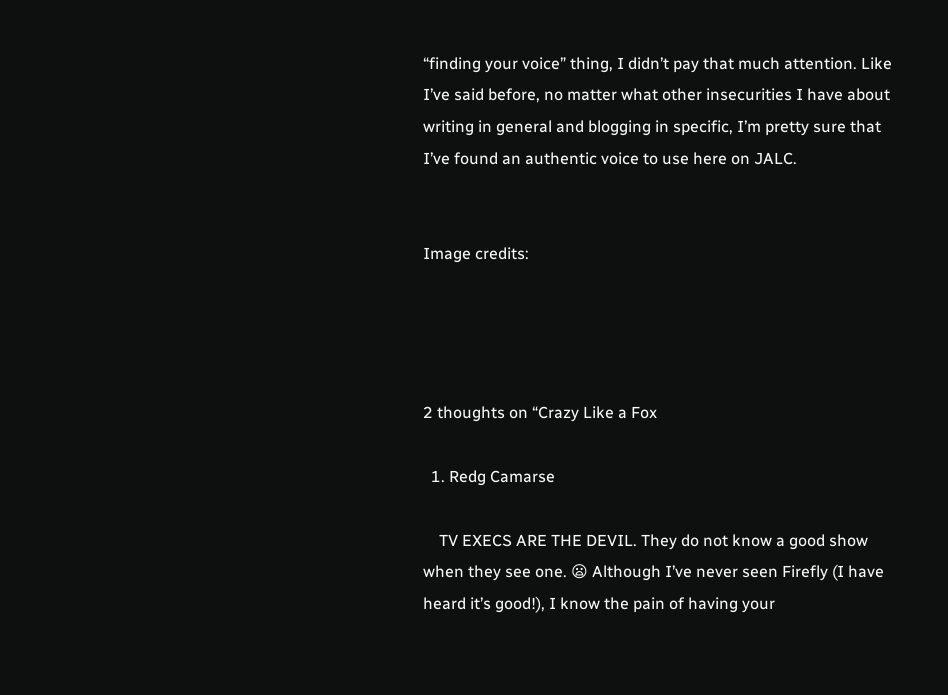“finding your voice” thing, I didn’t pay that much attention. Like I’ve said before, no matter what other insecurities I have about writing in general and blogging in specific, I’m pretty sure that I’ve found an authentic voice to use here on JALC.


Image credits:




2 thoughts on “Crazy Like a Fox

  1. Redg Camarse

    TV EXECS ARE THE DEVIL. They do not know a good show when they see one. 😦 Although I’ve never seen Firefly (I have heard it’s good!), I know the pain of having your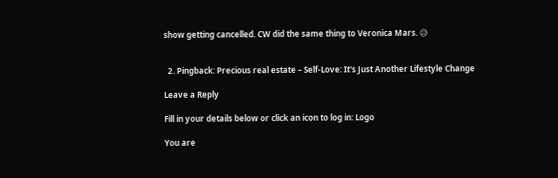show getting cancelled. CW did the same thing to Veronica Mars. 😥


  2. Pingback: Precious real estate – Self-Love: It's Just Another Lifestyle Change

Leave a Reply

Fill in your details below or click an icon to log in: Logo

You are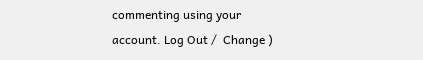commenting using your account. Log Out /  Change )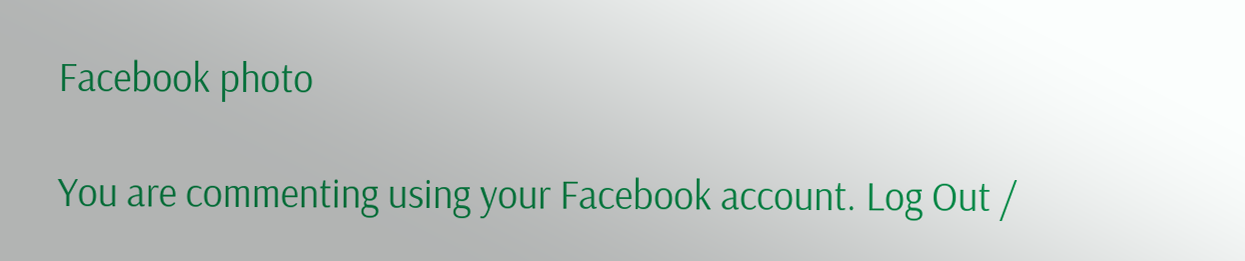Facebook photo

You are commenting using your Facebook account. Log Out /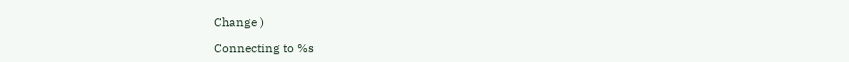Change )

Connecting to %s